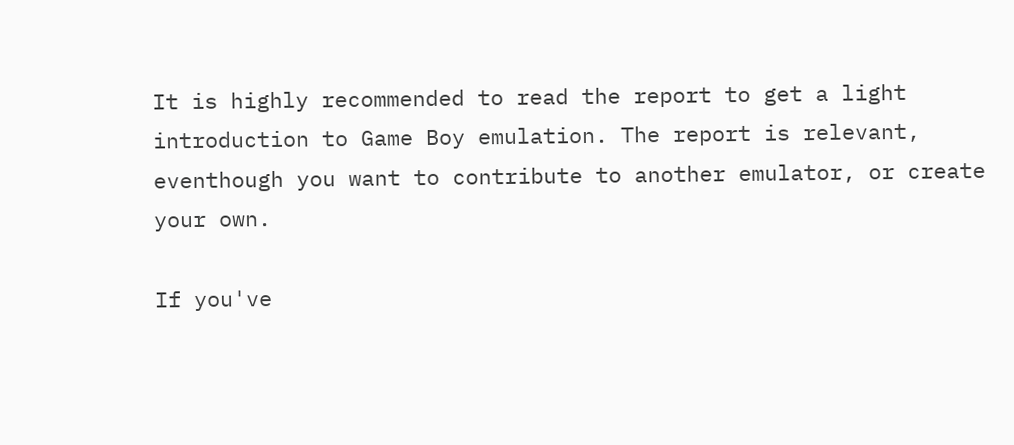It is highly recommended to read the report to get a light introduction to Game Boy emulation. The report is relevant, eventhough you want to contribute to another emulator, or create your own.

If you've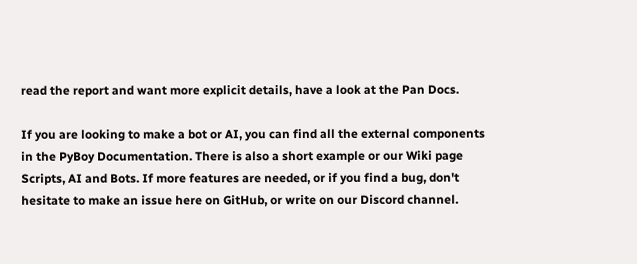read the report and want more explicit details, have a look at the Pan Docs.

If you are looking to make a bot or AI, you can find all the external components in the PyBoy Documentation. There is also a short example or our Wiki page Scripts, AI and Bots. If more features are needed, or if you find a bug, don't hesitate to make an issue here on GitHub, or write on our Discord channel.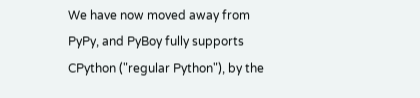We have now moved away from PyPy, and PyBoy fully supports CPython ("regular Python"), by the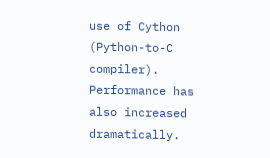use of Cython (Python-to-C compiler). Performance has also increased dramatically.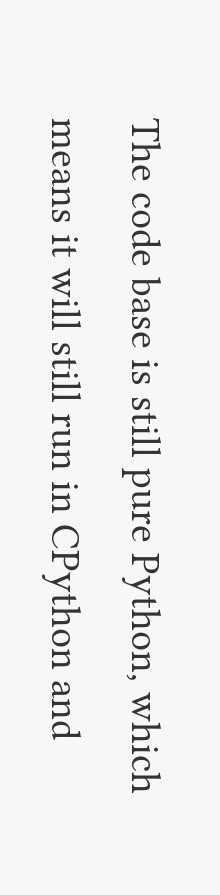The code base is still pure Python, which means it will still run in CPython and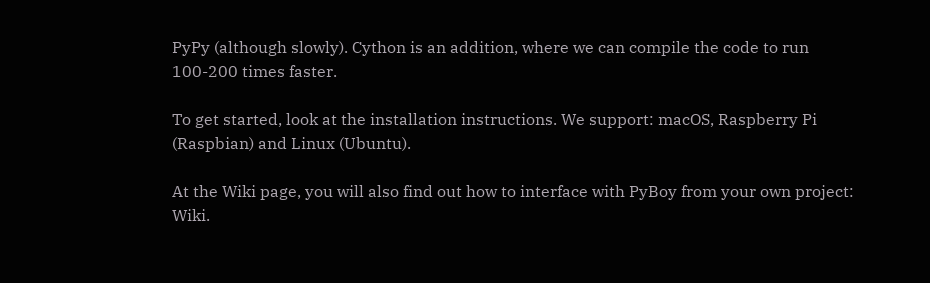PyPy (although slowly). Cython is an addition, where we can compile the code to run 100-200 times faster.

To get started, look at the installation instructions. We support: macOS, Raspberry Pi (Raspbian) and Linux (Ubuntu).

At the Wiki page, you will also find out how to interface with PyBoy from your own project: Wiki.